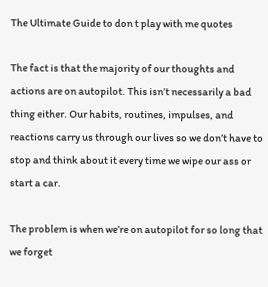The Ultimate Guide to don t play with me quotes

The fact is that the majority of our thoughts and actions are on autopilot. This isn’t necessarily a bad thing either. Our habits, routines, impulses, and reactions carry us through our lives so we don’t have to stop and think about it every time we wipe our ass or start a car.

The problem is when we’re on autopilot for so long that we forget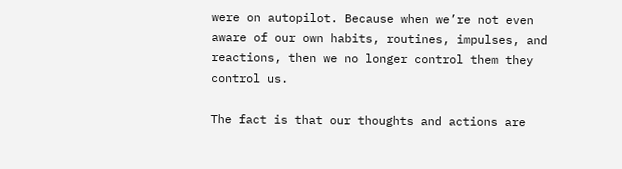were on autopilot. Because when we’re not even aware of our own habits, routines, impulses, and reactions, then we no longer control them they control us.

The fact is that our thoughts and actions are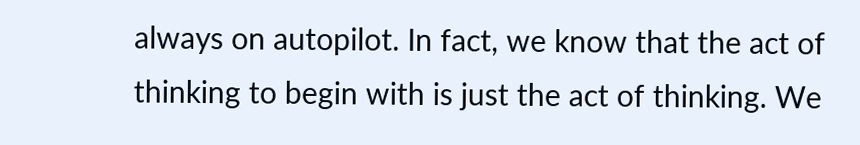always on autopilot. In fact, we know that the act of thinking to begin with is just the act of thinking. We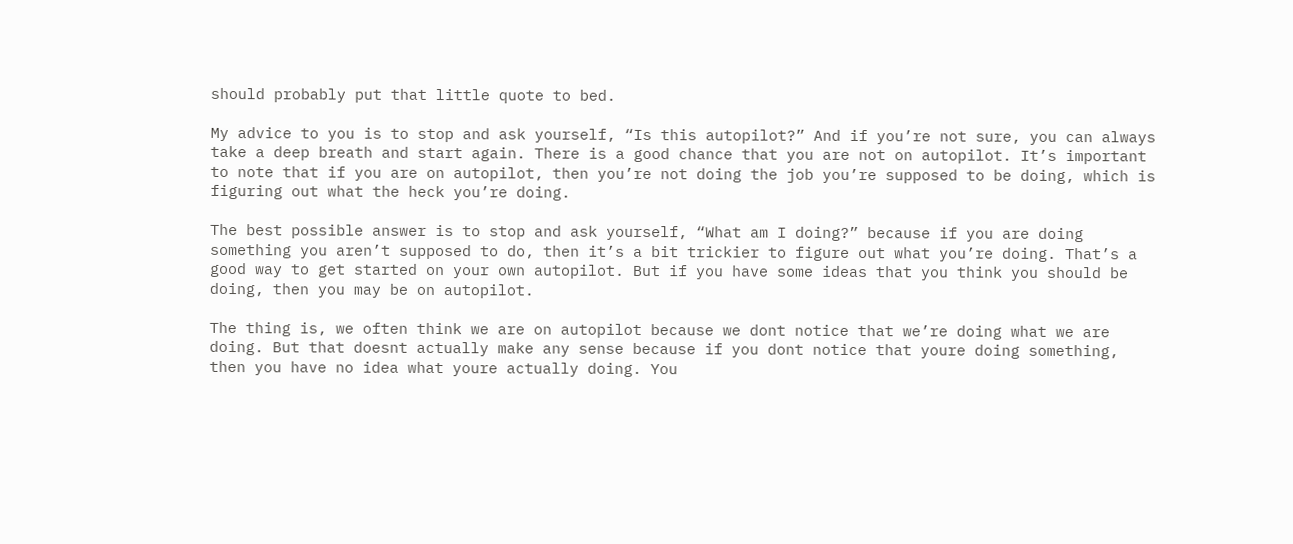should probably put that little quote to bed.

My advice to you is to stop and ask yourself, “Is this autopilot?” And if you’re not sure, you can always take a deep breath and start again. There is a good chance that you are not on autopilot. It’s important to note that if you are on autopilot, then you’re not doing the job you’re supposed to be doing, which is figuring out what the heck you’re doing.

The best possible answer is to stop and ask yourself, “What am I doing?” because if you are doing something you aren’t supposed to do, then it’s a bit trickier to figure out what you’re doing. That’s a good way to get started on your own autopilot. But if you have some ideas that you think you should be doing, then you may be on autopilot.

The thing is, we often think we are on autopilot because we dont notice that we’re doing what we are doing. But that doesnt actually make any sense because if you dont notice that youre doing something, then you have no idea what youre actually doing. You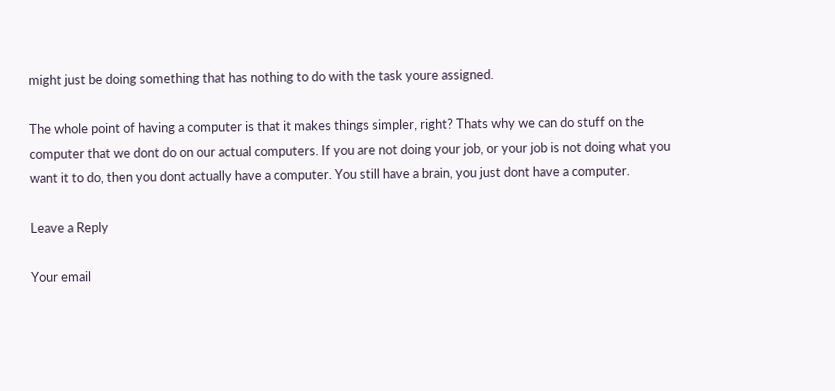might just be doing something that has nothing to do with the task youre assigned.

The whole point of having a computer is that it makes things simpler, right? Thats why we can do stuff on the computer that we dont do on our actual computers. If you are not doing your job, or your job is not doing what you want it to do, then you dont actually have a computer. You still have a brain, you just dont have a computer.

Leave a Reply

Your email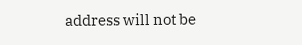address will not be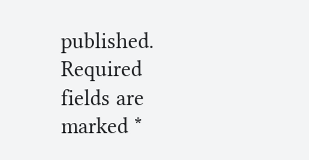published. Required fields are marked *